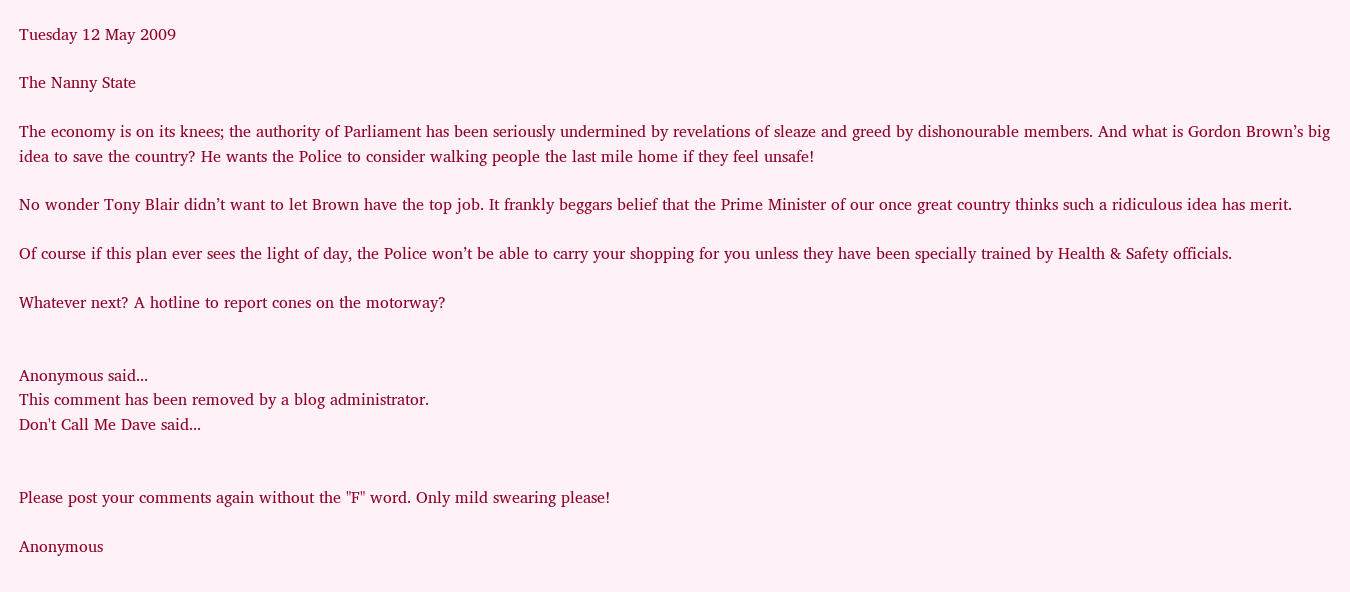Tuesday 12 May 2009

The Nanny State

The economy is on its knees; the authority of Parliament has been seriously undermined by revelations of sleaze and greed by dishonourable members. And what is Gordon Brown’s big idea to save the country? He wants the Police to consider walking people the last mile home if they feel unsafe!

No wonder Tony Blair didn’t want to let Brown have the top job. It frankly beggars belief that the Prime Minister of our once great country thinks such a ridiculous idea has merit.

Of course if this plan ever sees the light of day, the Police won’t be able to carry your shopping for you unless they have been specially trained by Health & Safety officials.

Whatever next? A hotline to report cones on the motorway?


Anonymous said...
This comment has been removed by a blog administrator.
Don't Call Me Dave said...


Please post your comments again without the "F" word. Only mild swearing please!

Anonymous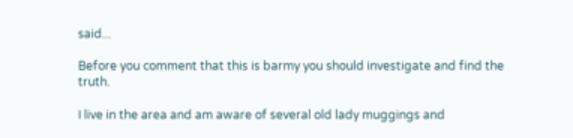said...

Before you comment that this is barmy you should investigate and find the truth.

I live in the area and am aware of several old lady muggings and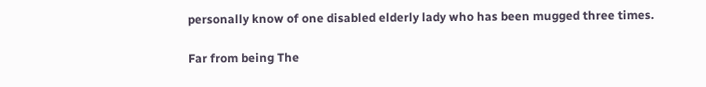personally know of one disabled elderly lady who has been mugged three times.

Far from being The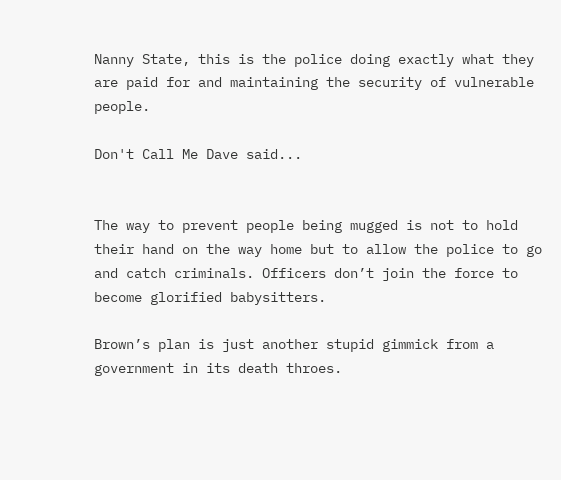Nanny State, this is the police doing exactly what they are paid for and maintaining the security of vulnerable people.

Don't Call Me Dave said...


The way to prevent people being mugged is not to hold their hand on the way home but to allow the police to go and catch criminals. Officers don’t join the force to become glorified babysitters.

Brown’s plan is just another stupid gimmick from a government in its death throes.